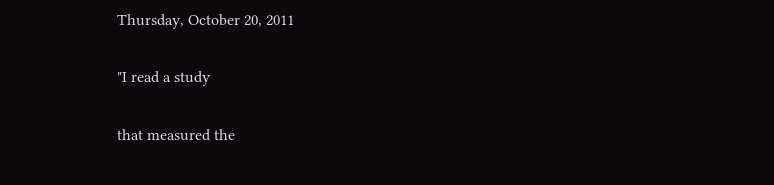Thursday, October 20, 2011

"I read a study

that measured the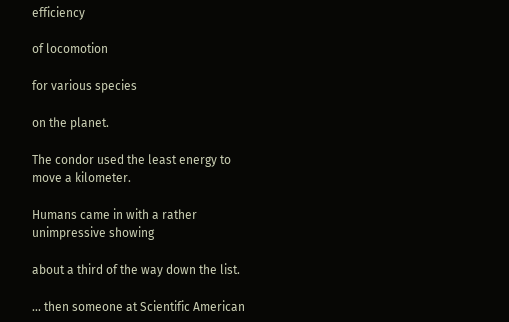efficiency

of locomotion

for various species

on the planet.

The condor used the least energy to move a kilometer.

Humans came in with a rather unimpressive showing

about a third of the way down the list.

... then someone at Scientific American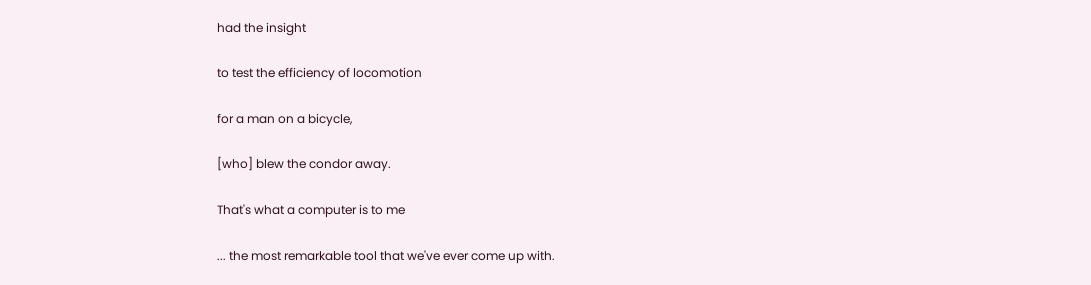had the insight

to test the efficiency of locomotion

for a man on a bicycle,

[who] blew the condor away.

That's what a computer is to me

... the most remarkable tool that we've ever come up with.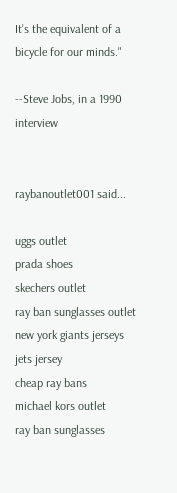It's the equivalent of a bicycle for our minds."

--Steve Jobs, in a 1990 interview


raybanoutlet001 said...

uggs outlet
prada shoes
skechers outlet
ray ban sunglasses outlet
new york giants jerseys
jets jersey
cheap ray bans
michael kors outlet
ray ban sunglasses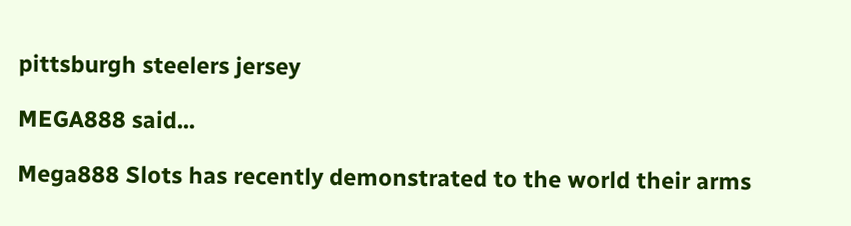pittsburgh steelers jersey

MEGA888 said...

Mega888 Slots has recently demonstrated to the world their arms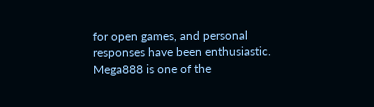for open games, and personal responses have been enthusiastic. Mega888 is one of the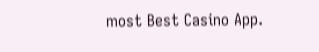most Best Casino App.